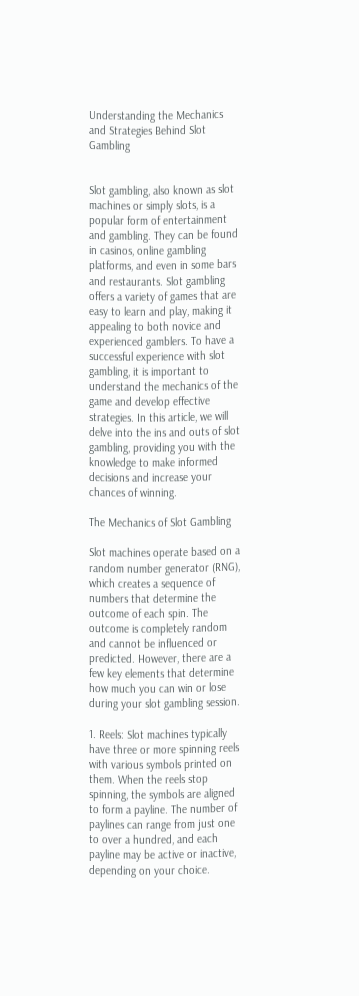Understanding the Mechanics and Strategies Behind Slot Gambling


Slot gambling, also known as slot machines or simply slots, is a popular form of entertainment and gambling. They can be found in casinos, online gambling platforms, and even in some bars and restaurants. Slot gambling offers a variety of games that are easy to learn and play, making it appealing to both novice and experienced gamblers. To have a successful experience with slot gambling, it is important to understand the mechanics of the game and develop effective strategies. In this article, we will delve into the ins and outs of slot gambling, providing you with the knowledge to make informed decisions and increase your chances of winning.

The Mechanics of Slot Gambling

Slot machines operate based on a random number generator (RNG), which creates a sequence of numbers that determine the outcome of each spin. The outcome is completely random and cannot be influenced or predicted. However, there are a few key elements that determine how much you can win or lose during your slot gambling session.

1. Reels: Slot machines typically have three or more spinning reels with various symbols printed on them. When the reels stop spinning, the symbols are aligned to form a payline. The number of paylines can range from just one to over a hundred, and each payline may be active or inactive, depending on your choice.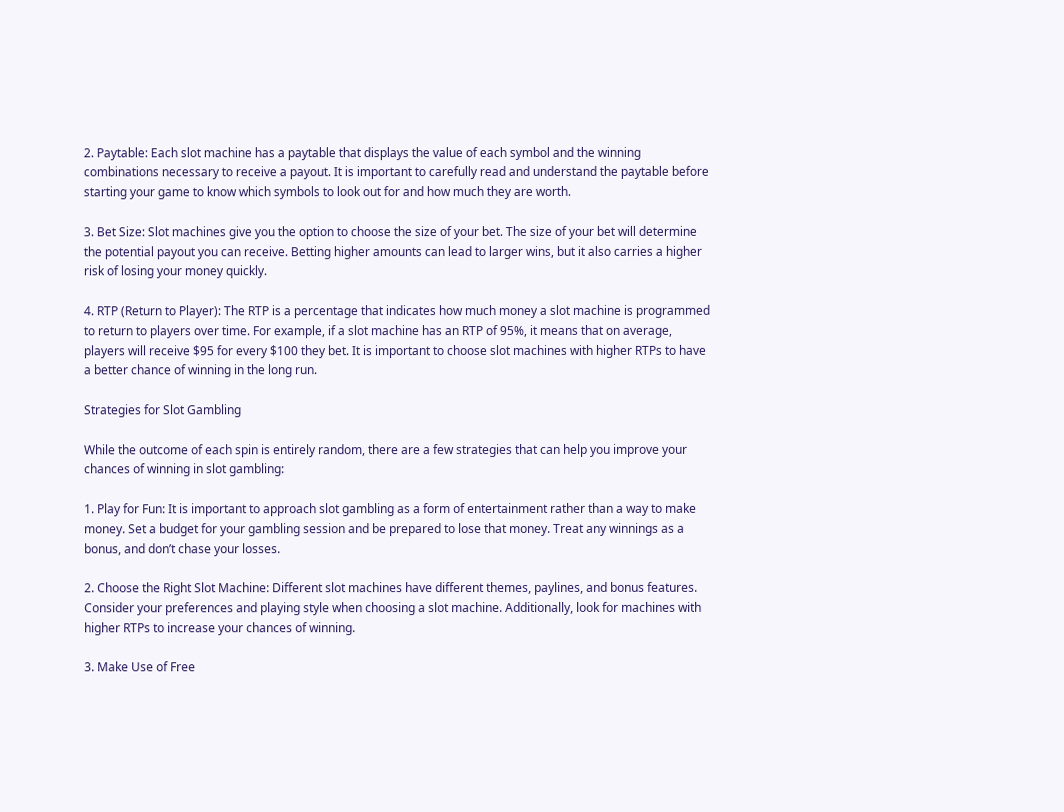2. Paytable: Each slot machine has a paytable that displays the value of each symbol and the winning combinations necessary to receive a payout. It is important to carefully read and understand the paytable before starting your game to know which symbols to look out for and how much they are worth.

3. Bet Size: Slot machines give you the option to choose the size of your bet. The size of your bet will determine the potential payout you can receive. Betting higher amounts can lead to larger wins, but it also carries a higher risk of losing your money quickly.

4. RTP (Return to Player): The RTP is a percentage that indicates how much money a slot machine is programmed to return to players over time. For example, if a slot machine has an RTP of 95%, it means that on average, players will receive $95 for every $100 they bet. It is important to choose slot machines with higher RTPs to have a better chance of winning in the long run.

Strategies for Slot Gambling

While the outcome of each spin is entirely random, there are a few strategies that can help you improve your chances of winning in slot gambling:

1. Play for Fun: It is important to approach slot gambling as a form of entertainment rather than a way to make money. Set a budget for your gambling session and be prepared to lose that money. Treat any winnings as a bonus, and don’t chase your losses.

2. Choose the Right Slot Machine: Different slot machines have different themes, paylines, and bonus features. Consider your preferences and playing style when choosing a slot machine. Additionally, look for machines with higher RTPs to increase your chances of winning.

3. Make Use of Free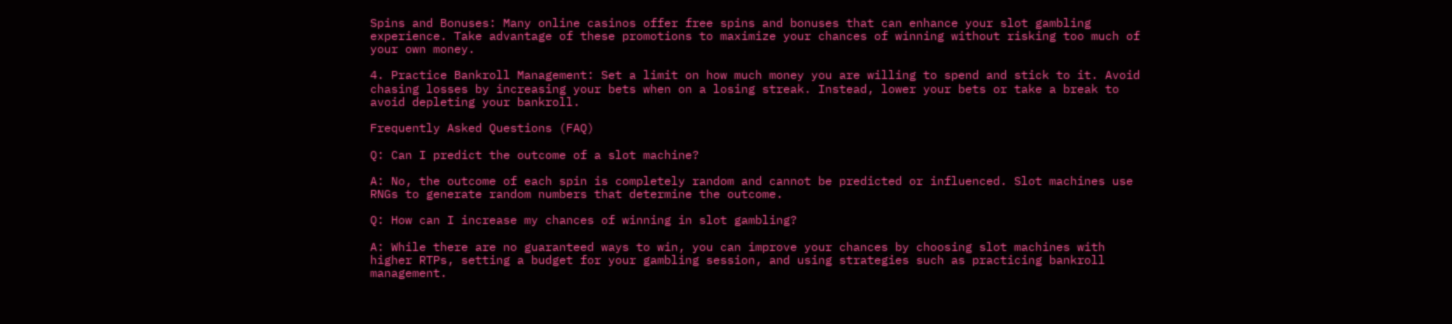Spins and Bonuses: Many online casinos offer free spins and bonuses that can enhance your slot gambling experience. Take advantage of these promotions to maximize your chances of winning without risking too much of your own money.

4. Practice Bankroll Management: Set a limit on how much money you are willing to spend and stick to it. Avoid chasing losses by increasing your bets when on a losing streak. Instead, lower your bets or take a break to avoid depleting your bankroll.

Frequently Asked Questions (FAQ)

Q: Can I predict the outcome of a slot machine?

A: No, the outcome of each spin is completely random and cannot be predicted or influenced. Slot machines use RNGs to generate random numbers that determine the outcome.

Q: How can I increase my chances of winning in slot gambling?

A: While there are no guaranteed ways to win, you can improve your chances by choosing slot machines with higher RTPs, setting a budget for your gambling session, and using strategies such as practicing bankroll management.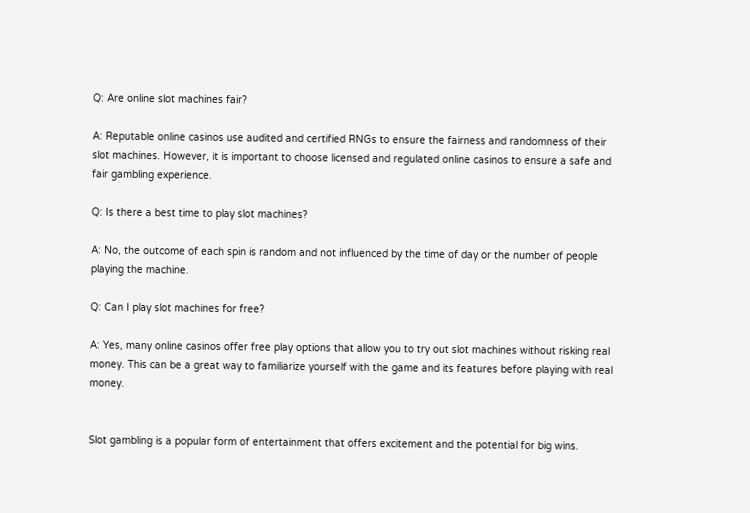Q: Are online slot machines fair?

A: Reputable online casinos use audited and certified RNGs to ensure the fairness and randomness of their slot machines. However, it is important to choose licensed and regulated online casinos to ensure a safe and fair gambling experience.

Q: Is there a best time to play slot machines?

A: No, the outcome of each spin is random and not influenced by the time of day or the number of people playing the machine.

Q: Can I play slot machines for free?

A: Yes, many online casinos offer free play options that allow you to try out slot machines without risking real money. This can be a great way to familiarize yourself with the game and its features before playing with real money.


Slot gambling is a popular form of entertainment that offers excitement and the potential for big wins.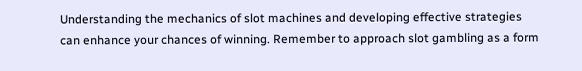Understanding the mechanics of slot machines and developing effective strategies can enhance your chances of winning. Remember to approach slot gambling as a form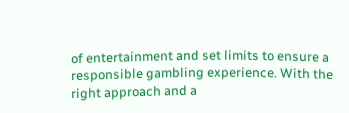of entertainment and set limits to ensure a responsible gambling experience. With the right approach and a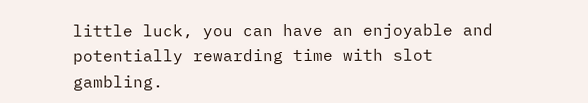little luck, you can have an enjoyable and potentially rewarding time with slot gambling.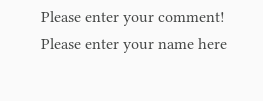Please enter your comment!
Please enter your name here